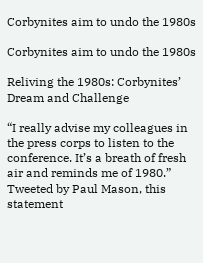Corbynites aim to undo the 1980s

Corbynites aim to undo the 1980s

Reliving the 1980s: Corbynites’ Dream and Challenge

“I really advise my colleagues in the press corps to listen to the conference. It’s a breath of fresh air and reminds me of 1980.” Tweeted by Paul Mason, this statement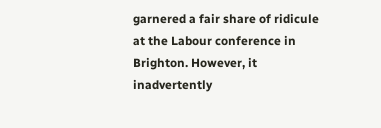garnered a fair share of ridicule at the Labour conference in Brighton. However, it inadvertently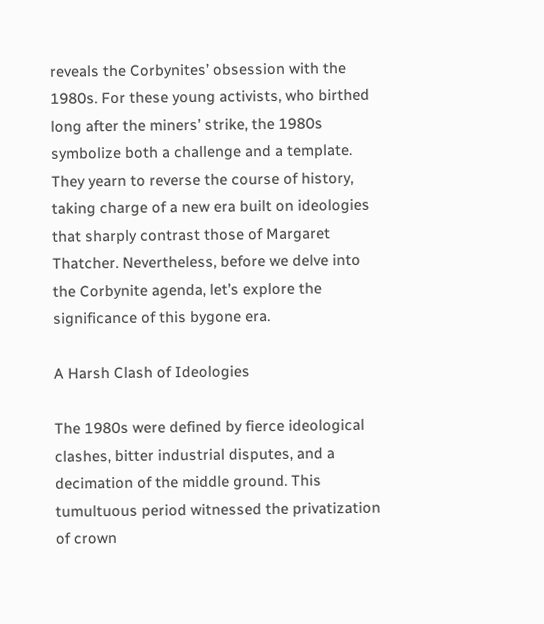reveals the Corbynites’ obsession with the 1980s. For these young activists, who birthed long after the miners’ strike, the 1980s symbolize both a challenge and a template. They yearn to reverse the course of history, taking charge of a new era built on ideologies that sharply contrast those of Margaret Thatcher. Nevertheless, before we delve into the Corbynite agenda, let’s explore the significance of this bygone era.

A Harsh Clash of Ideologies

The 1980s were defined by fierce ideological clashes, bitter industrial disputes, and a decimation of the middle ground. This tumultuous period witnessed the privatization of crown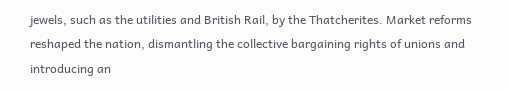jewels, such as the utilities and British Rail, by the Thatcherites. Market reforms reshaped the nation, dismantling the collective bargaining rights of unions and introducing an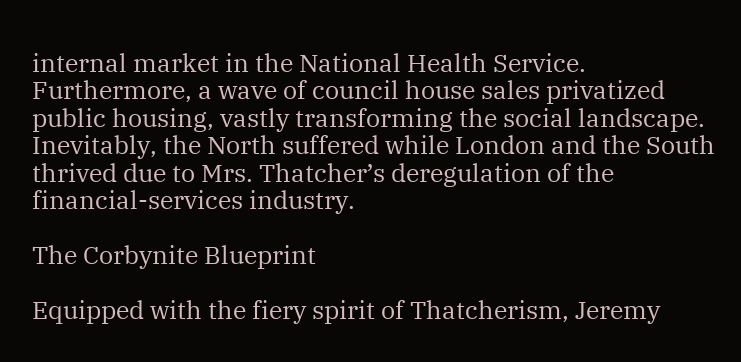internal market in the National Health Service. Furthermore, a wave of council house sales privatized public housing, vastly transforming the social landscape. Inevitably, the North suffered while London and the South thrived due to Mrs. Thatcher’s deregulation of the financial-services industry.

The Corbynite Blueprint

Equipped with the fiery spirit of Thatcherism, Jeremy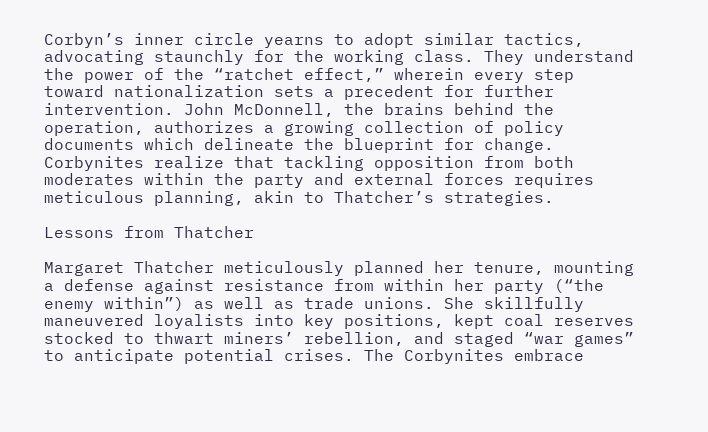Corbyn’s inner circle yearns to adopt similar tactics, advocating staunchly for the working class. They understand the power of the “ratchet effect,” wherein every step toward nationalization sets a precedent for further intervention. John McDonnell, the brains behind the operation, authorizes a growing collection of policy documents which delineate the blueprint for change. Corbynites realize that tackling opposition from both moderates within the party and external forces requires meticulous planning, akin to Thatcher’s strategies.

Lessons from Thatcher

Margaret Thatcher meticulously planned her tenure, mounting a defense against resistance from within her party (“the enemy within”) as well as trade unions. She skillfully maneuvered loyalists into key positions, kept coal reserves stocked to thwart miners’ rebellion, and staged “war games” to anticipate potential crises. The Corbynites embrace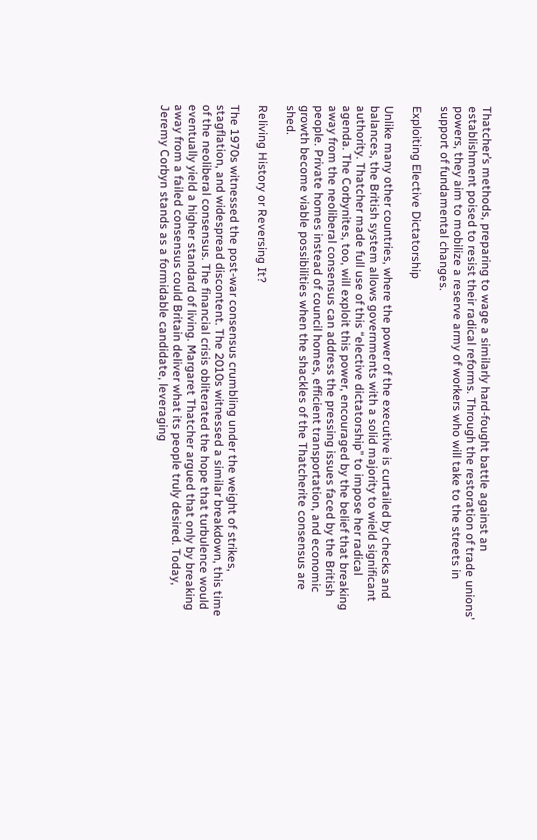Thatcher’s methods, preparing to wage a similarly hard-fought battle against an establishment poised to resist their radical reforms. Through the restoration of trade unions’ powers, they aim to mobilize a reserve army of workers who will take to the streets in support of fundamental changes.

Exploiting Elective Dictatorship

Unlike many other countries, where the power of the executive is curtailed by checks and balances, the British system allows governments with a solid majority to wield significant authority. Thatcher made full use of this “elective dictatorship” to impose her radical agenda. The Corbynites, too, will exploit this power, encouraged by the belief that breaking away from the neoliberal consensus can address the pressing issues faced by the British people. Private homes instead of council homes, efficient transportation, and economic growth become viable possibilities when the shackles of the Thatcherite consensus are shed.

Reliving History or Reversing It?

The 1970s witnessed the post-war consensus crumbling under the weight of strikes, stagflation, and widespread discontent. The 2010s witnessed a similar breakdown, this time of the neoliberal consensus. The financial crisis obliterated the hope that turbulence would eventually yield a higher standard of living. Margaret Thatcher argued that only by breaking away from a failed consensus could Britain deliver what its people truly desired. Today, Jeremy Corbyn stands as a formidable candidate, leveraging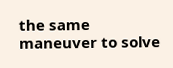the same maneuver to solve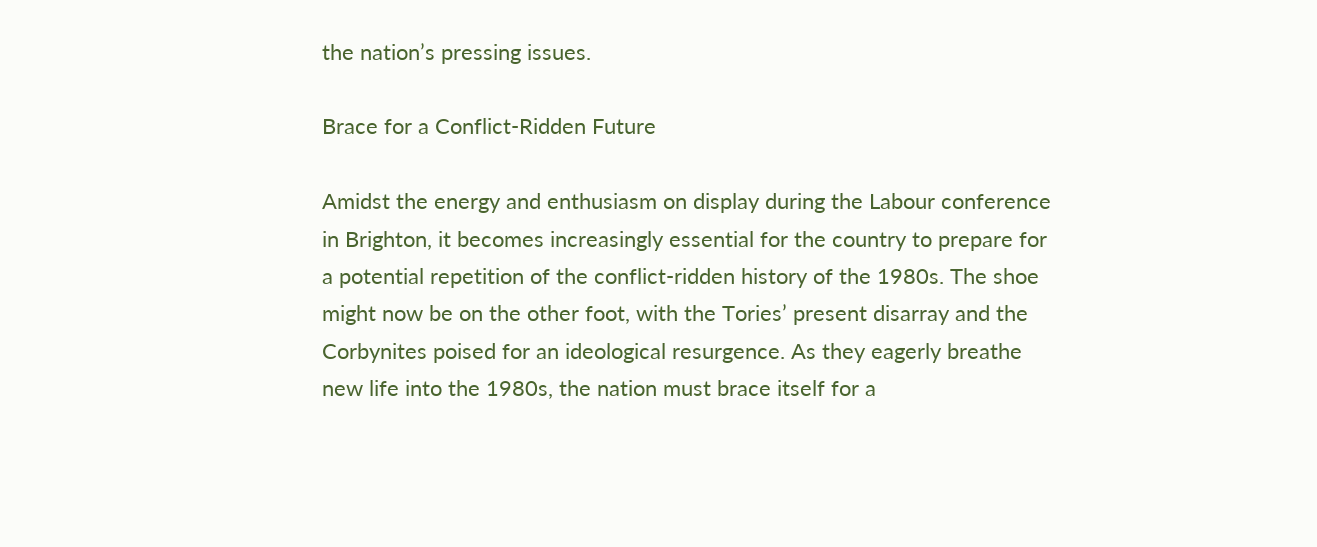the nation’s pressing issues.

Brace for a Conflict-Ridden Future

Amidst the energy and enthusiasm on display during the Labour conference in Brighton, it becomes increasingly essential for the country to prepare for a potential repetition of the conflict-ridden history of the 1980s. The shoe might now be on the other foot, with the Tories’ present disarray and the Corbynites poised for an ideological resurgence. As they eagerly breathe new life into the 1980s, the nation must brace itself for a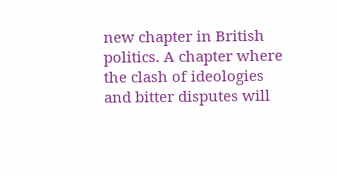new chapter in British politics. A chapter where the clash of ideologies and bitter disputes will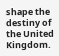shape the destiny of the United Kingdom.